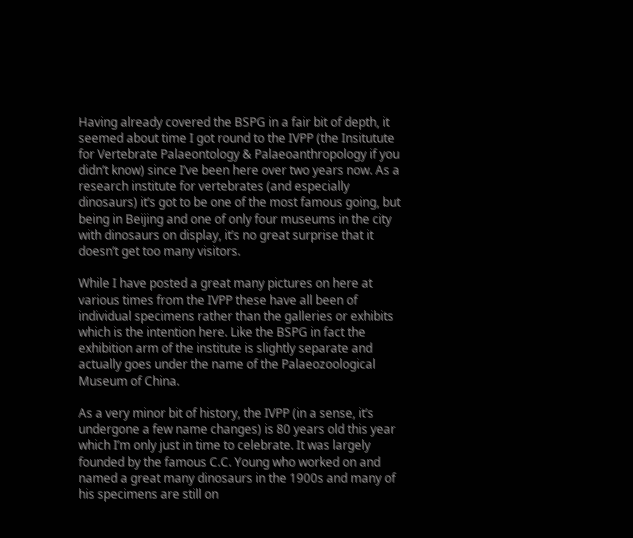Having already covered the BSPG in a fair bit of depth, it seemed about time I got round to the IVPP (the Insitutute for Vertebrate Palaeontology & Palaeoanthropology if you didn’t know) since I’ve been here over two years now. As a research institute for vertebrates (and especially dinosaurs) it’s got to be one of the most famous going, but being in Beijing and one of only four museums in the city with dinosaurs on display, it’s no great surprise that it doesn’t get too many visitors.

While I have posted a great many pictures on here at various times from the IVPP these have all been of individual specimens rather than the galleries or exhibits which is the intention here. Like the BSPG in fact the exhibition arm of the institute is slightly separate and actually goes under the name of the Palaeozoological Museum of China.

As a very minor bit of history, the IVPP (in a sense, it’s undergone a few name changes) is 80 years old this year which I’m only just in time to celebrate. It was largely founded by the famous C.C. Young who worked on and named a great many dinosaurs in the 1900s and many of his specimens are still on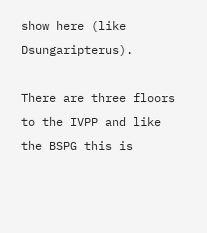show here (like Dsungaripterus).

There are three floors to the IVPP and like the BSPG this is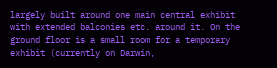largely built around one main central exhibit with extended balconies etc. around it. On the ground floor is a small room for a temporary exhibit (currently on Darwin,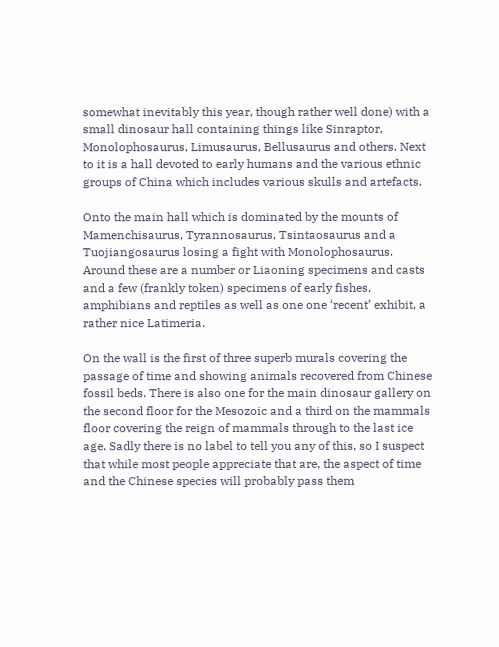somewhat inevitably this year, though rather well done) with a small dinosaur hall containing things like Sinraptor, Monolophosaurus, Limusaurus, Bellusaurus and others. Next to it is a hall devoted to early humans and the various ethnic groups of China which includes various skulls and artefacts.

Onto the main hall which is dominated by the mounts of Mamenchisaurus, Tyrannosaurus, Tsintaosaurus and a Tuojiangosaurus losing a fight with Monolophosaurus. Around these are a number or Liaoning specimens and casts and a few (frankly token) specimens of early fishes, amphibians and reptiles as well as one one ‘recent’ exhibit, a rather nice Latimeria.

On the wall is the first of three superb murals covering the passage of time and showing animals recovered from Chinese fossil beds. There is also one for the main dinosaur gallery on the second floor for the Mesozoic and a third on the mammals floor covering the reign of mammals through to the last ice age. Sadly there is no label to tell you any of this, so I suspect that while most people appreciate that are, the aspect of time and the Chinese species will probably pass them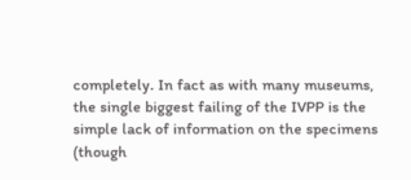completely. In fact as with many museums, the single biggest failing of the IVPP is the simple lack of information on the specimens (though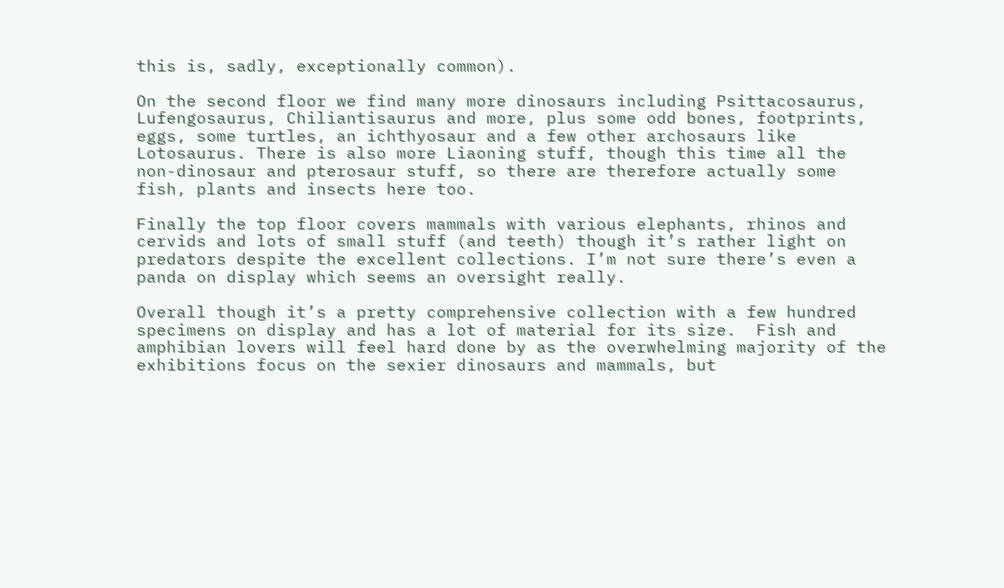this is, sadly, exceptionally common).

On the second floor we find many more dinosaurs including Psittacosaurus, Lufengosaurus, Chiliantisaurus and more, plus some odd bones, footprints, eggs, some turtles, an ichthyosaur and a few other archosaurs like Lotosaurus. There is also more Liaoning stuff, though this time all the non-dinosaur and pterosaur stuff, so there are therefore actually some fish, plants and insects here too.

Finally the top floor covers mammals with various elephants, rhinos and cervids and lots of small stuff (and teeth) though it’s rather light on predators despite the excellent collections. I’m not sure there’s even a panda on display which seems an oversight really.

Overall though it’s a pretty comprehensive collection with a few hundred specimens on display and has a lot of material for its size.  Fish and amphibian lovers will feel hard done by as the overwhelming majority of the exhibitions focus on the sexier dinosaurs and mammals, but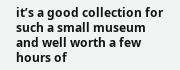it’s a good collection for such a small museum and well worth a few hours of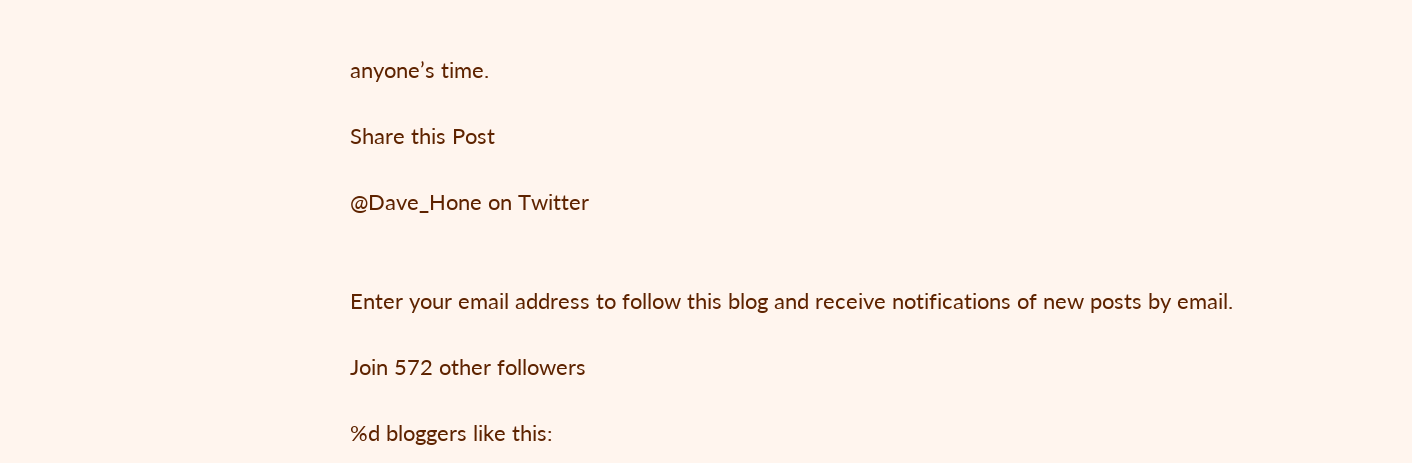anyone’s time.

Share this Post

@Dave_Hone on Twitter


Enter your email address to follow this blog and receive notifications of new posts by email.

Join 572 other followers

%d bloggers like this: